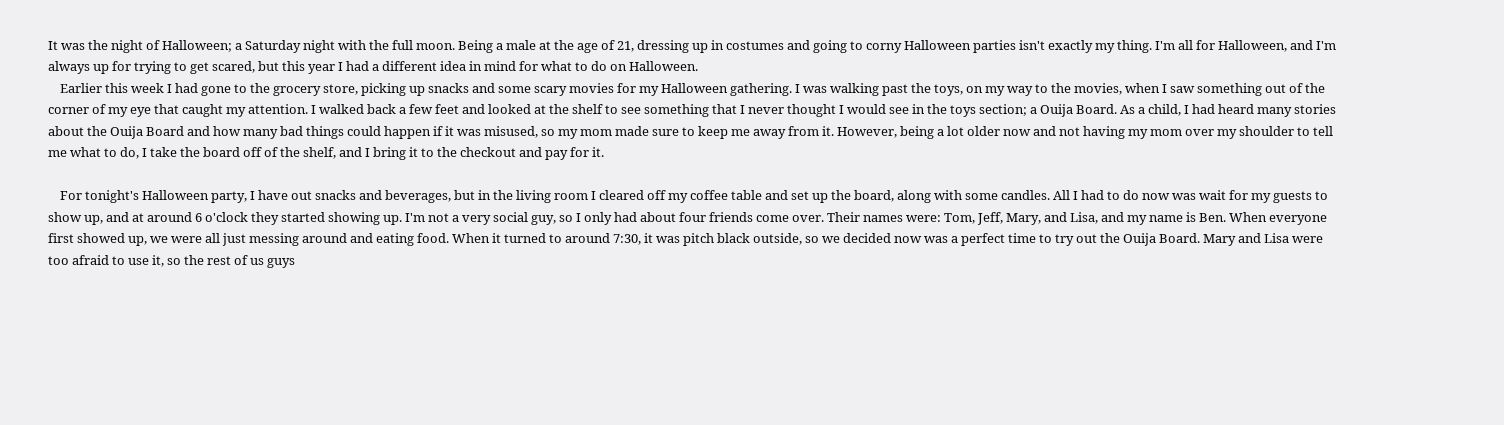It was the night of Halloween; a Saturday night with the full moon. Being a male at the age of 21, dressing up in costumes and going to corny Halloween parties isn't exactly my thing. I'm all for Halloween, and I'm always up for trying to get scared, but this year I had a different idea in mind for what to do on Halloween.
    Earlier this week I had gone to the grocery store, picking up snacks and some scary movies for my Halloween gathering. I was walking past the toys, on my way to the movies, when I saw something out of the corner of my eye that caught my attention. I walked back a few feet and looked at the shelf to see something that I never thought I would see in the toys section; a Ouija Board. As a child, I had heard many stories about the Ouija Board and how many bad things could happen if it was misused, so my mom made sure to keep me away from it. However, being a lot older now and not having my mom over my shoulder to tell me what to do, I take the board off of the shelf, and I bring it to the checkout and pay for it.

    For tonight's Halloween party, I have out snacks and beverages, but in the living room I cleared off my coffee table and set up the board, along with some candles. All I had to do now was wait for my guests to show up, and at around 6 o'clock they started showing up. I'm not a very social guy, so I only had about four friends come over. Their names were: Tom, Jeff, Mary, and Lisa, and my name is Ben. When everyone first showed up, we were all just messing around and eating food. When it turned to around 7:30, it was pitch black outside, so we decided now was a perfect time to try out the Ouija Board. Mary and Lisa were too afraid to use it, so the rest of us guys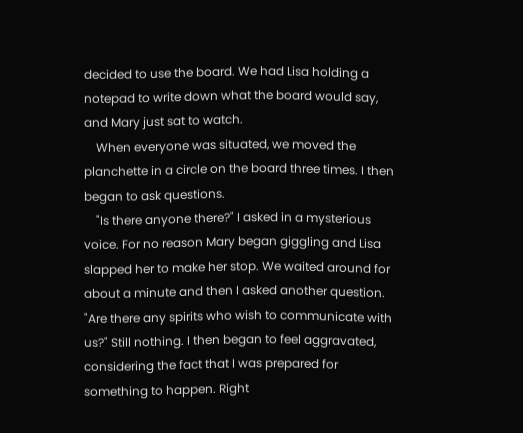decided to use the board. We had Lisa holding a notepad to write down what the board would say, and Mary just sat to watch.
    When everyone was situated, we moved the planchette in a circle on the board three times. I then began to ask questions.
    "Is there anyone there?" I asked in a mysterious voice. For no reason Mary began giggling and Lisa slapped her to make her stop. We waited around for about a minute and then I asked another question. "Are there any spirits who wish to communicate with us?" Still nothing. I then began to feel aggravated, considering the fact that I was prepared for something to happen. Right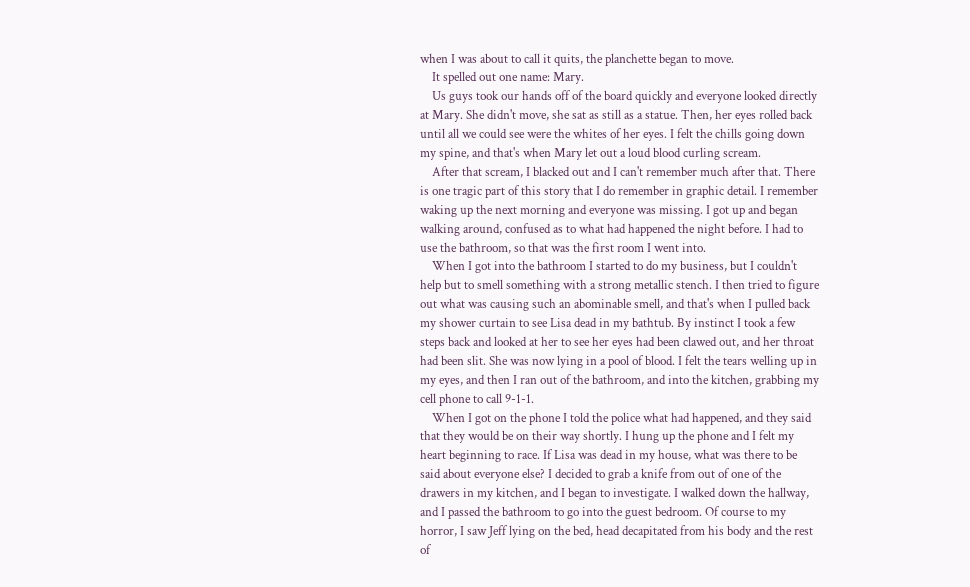when I was about to call it quits, the planchette began to move.
    It spelled out one name: Mary.
    Us guys took our hands off of the board quickly and everyone looked directly at Mary. She didn't move, she sat as still as a statue. Then, her eyes rolled back until all we could see were the whites of her eyes. I felt the chills going down my spine, and that's when Mary let out a loud blood curling scream.
    After that scream, I blacked out and I can't remember much after that. There is one tragic part of this story that I do remember in graphic detail. I remember waking up the next morning and everyone was missing. I got up and began walking around, confused as to what had happened the night before. I had to use the bathroom, so that was the first room I went into.
    When I got into the bathroom I started to do my business, but I couldn't help but to smell something with a strong metallic stench. I then tried to figure out what was causing such an abominable smell, and that's when I pulled back my shower curtain to see Lisa dead in my bathtub. By instinct I took a few steps back and looked at her to see her eyes had been clawed out, and her throat had been slit. She was now lying in a pool of blood. I felt the tears welling up in my eyes, and then I ran out of the bathroom, and into the kitchen, grabbing my cell phone to call 9-1-1.
    When I got on the phone I told the police what had happened, and they said that they would be on their way shortly. I hung up the phone and I felt my heart beginning to race. If Lisa was dead in my house, what was there to be said about everyone else? I decided to grab a knife from out of one of the drawers in my kitchen, and I began to investigate. I walked down the hallway, and I passed the bathroom to go into the guest bedroom. Of course to my horror, I saw Jeff lying on the bed, head decapitated from his body and the rest of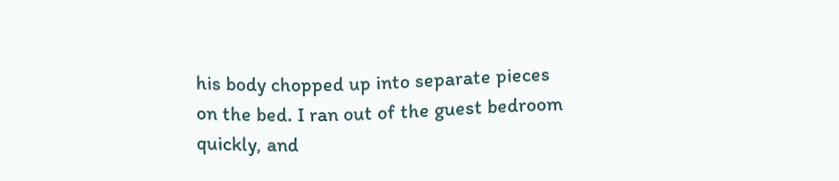his body chopped up into separate pieces on the bed. I ran out of the guest bedroom quickly, and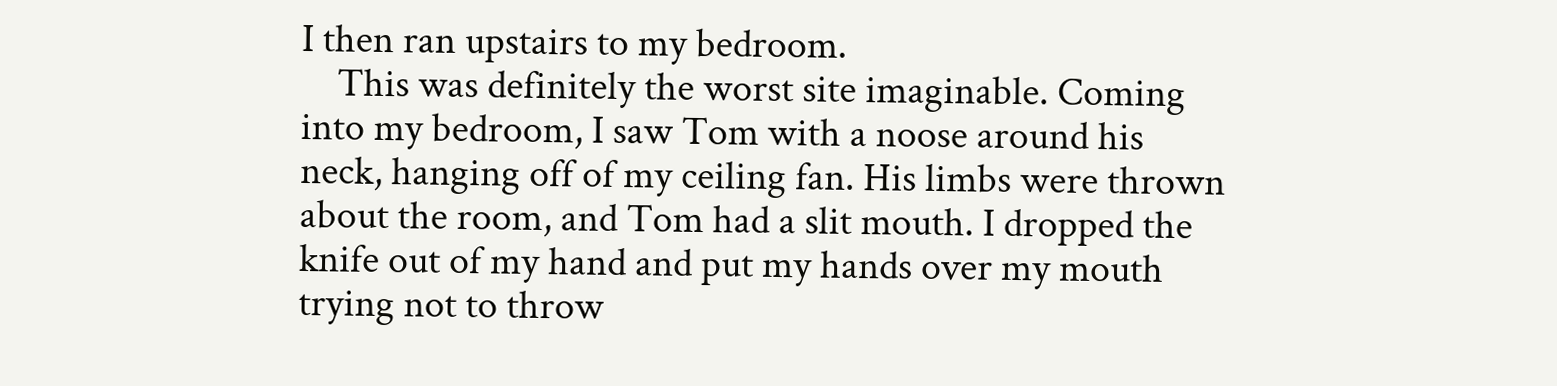I then ran upstairs to my bedroom.
    This was definitely the worst site imaginable. Coming into my bedroom, I saw Tom with a noose around his neck, hanging off of my ceiling fan. His limbs were thrown about the room, and Tom had a slit mouth. I dropped the knife out of my hand and put my hands over my mouth trying not to throw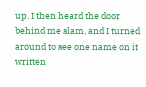up. I then heard the door behind me slam, and I turned around to see one name on it written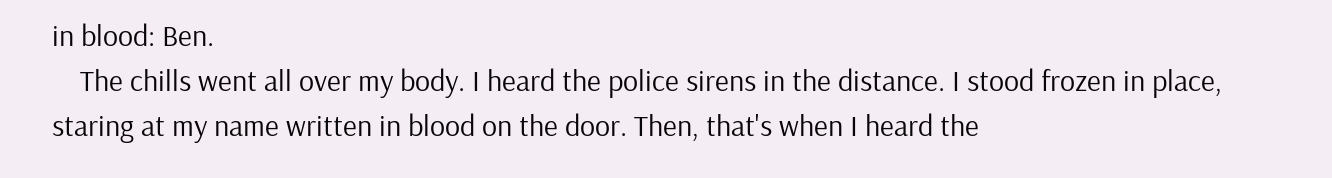in blood: Ben.
    The chills went all over my body. I heard the police sirens in the distance. I stood frozen in place, staring at my name written in blood on the door. Then, that's when I heard the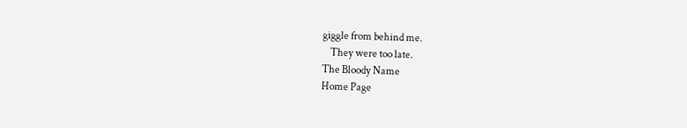giggle from behind me.
    They were too late.
The Bloody Name
Home Page